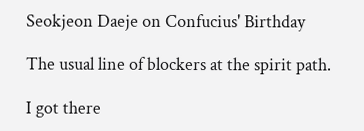Seokjeon Daeje on Confucius' Birthday

The usual line of blockers at the spirit path.

I got there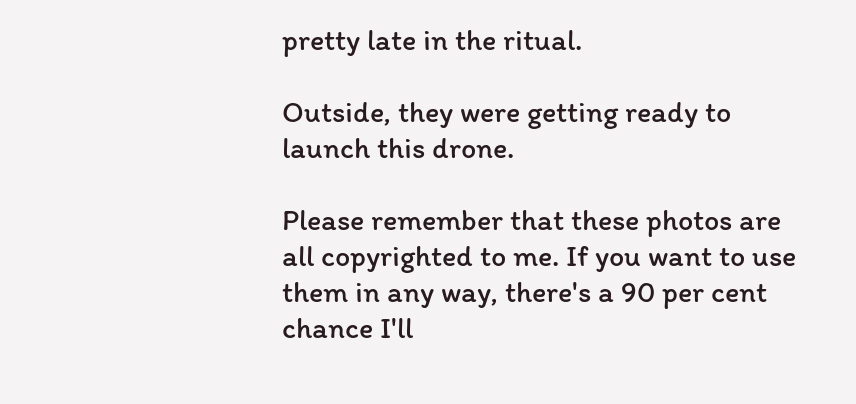pretty late in the ritual.

Outside, they were getting ready to launch this drone.

Please remember that these photos are all copyrighted to me. If you want to use them in any way, there's a 90 per cent chance I'll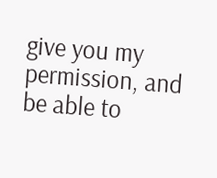give you my permission, and be able to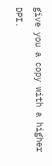give you a copy with a higher DPI.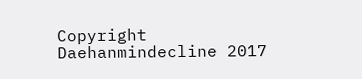Copyright Daehanmindecline 2017